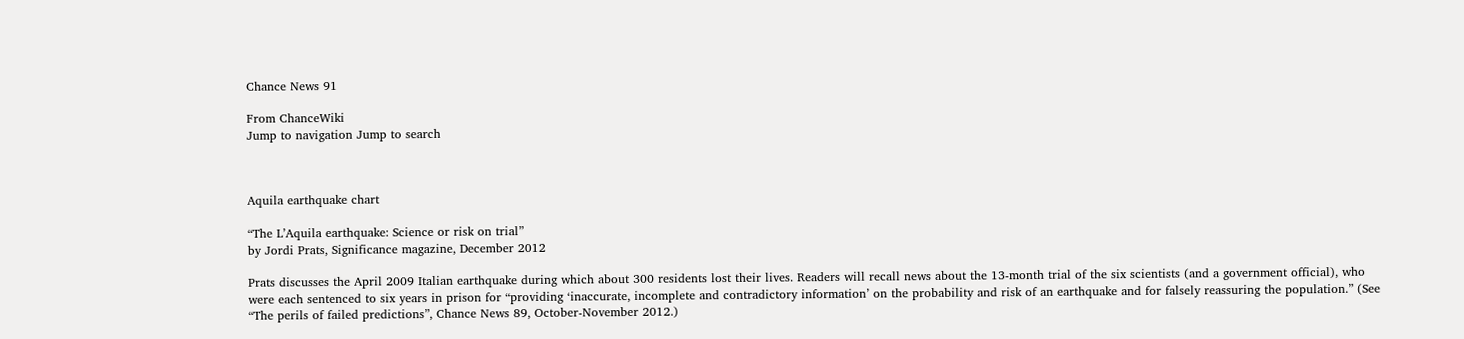Chance News 91

From ChanceWiki
Jump to navigation Jump to search



Aquila earthquake chart

“The L’Aquila earthquake: Science or risk on trial”
by Jordi Prats, Significance magazine, December 2012

Prats discusses the April 2009 Italian earthquake during which about 300 residents lost their lives. Readers will recall news about the 13-month trial of the six scientists (and a government official), who were each sentenced to six years in prison for “providing ‘inaccurate, incomplete and contradictory information’ on the probability and risk of an earthquake and for falsely reassuring the population.” (See “The perils of failed predictions”, Chance News 89, October-November 2012.)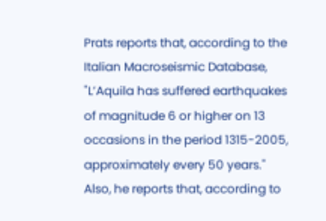Prats reports that, according to the Italian Macroseismic Database, "L’Aquila has suffered earthquakes of magnitude 6 or higher on 13 occasions in the period 1315-2005, approximately every 50 years." Also, he reports that, according to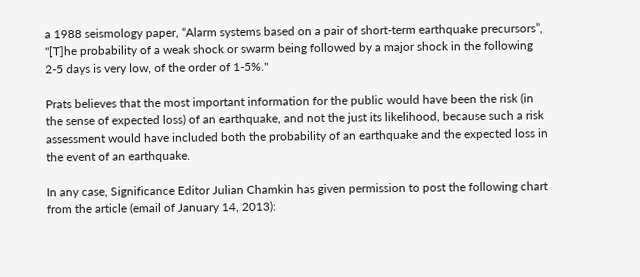a 1988 seismology paper, “Alarm systems based on a pair of short-term earthquake precursors”, "[T]he probability of a weak shock or swarm being followed by a major shock in the following 2-5 days is very low, of the order of 1-5%."

Prats believes that the most important information for the public would have been the risk (in the sense of expected loss) of an earthquake, and not the just its likelihood, because such a risk assessment would have included both the probability of an earthquake and the expected loss in the event of an earthquake.

In any case, Significance Editor Julian Chamkin has given permission to post the following chart from the article (email of January 14, 2013):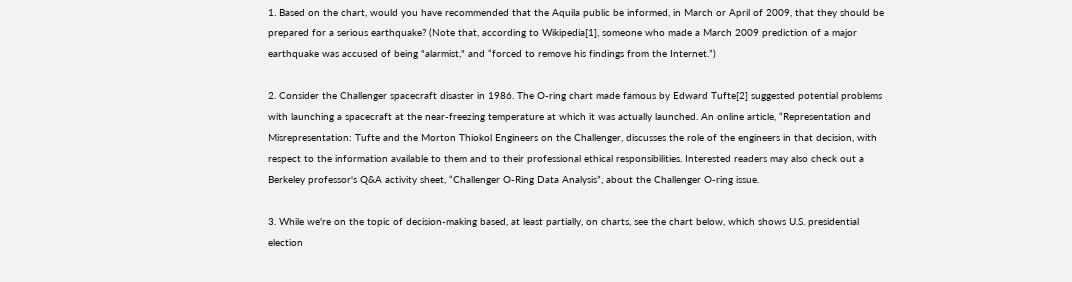1. Based on the chart, would you have recommended that the Aquila public be informed, in March or April of 2009, that they should be prepared for a serious earthquake? (Note that, according to Wikipedia[1], someone who made a March 2009 prediction of a major earthquake was accused of being "alarmist," and “forced to remove his findings from the Internet.”)

2. Consider the Challenger spacecraft disaster in 1986. The O-ring chart made famous by Edward Tufte[2] suggested potential problems with launching a spacecraft at the near-freezing temperature at which it was actually launched. An online article, “Representation and Misrepresentation: Tufte and the Morton Thiokol Engineers on the Challenger, discusses the role of the engineers in that decision, with respect to the information available to them and to their professional ethical responsibilities. Interested readers may also check out a Berkeley professor's Q&A activity sheet, “Challenger O-Ring Data Analysis”, about the Challenger O-ring issue.

3. While we're on the topic of decision-making based, at least partially, on charts, see the chart below, which shows U.S. presidential election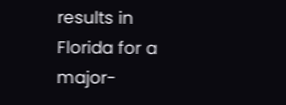results in Florida for a major-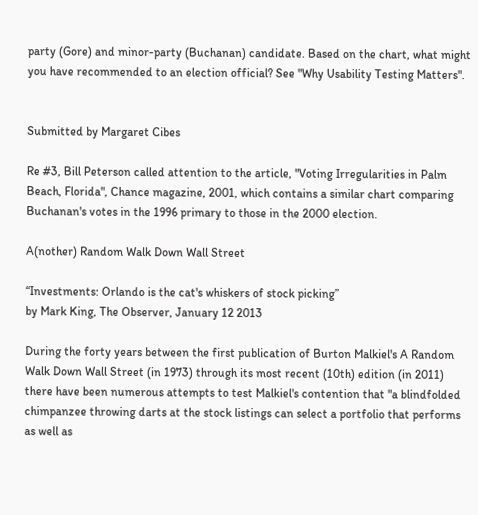party (Gore) and minor-party (Buchanan) candidate. Based on the chart, what might you have recommended to an election official? See "Why Usability Testing Matters".


Submitted by Margaret Cibes

Re #3, Bill Peterson called attention to the article, "Voting Irregularities in Palm Beach, Florida", Chance magazine, 2001, which contains a similar chart comparing Buchanan's votes in the 1996 primary to those in the 2000 election.

A(nother) Random Walk Down Wall Street

“Investments: Orlando is the cat's whiskers of stock picking”
by Mark King, The Observer, January 12 2013

During the forty years between the first publication of Burton Malkiel's A Random Walk Down Wall Street (in 1973) through its most recent (10th) edition (in 2011) there have been numerous attempts to test Malkiel's contention that "a blindfolded chimpanzee throwing darts at the stock listings can select a portfolio that performs as well as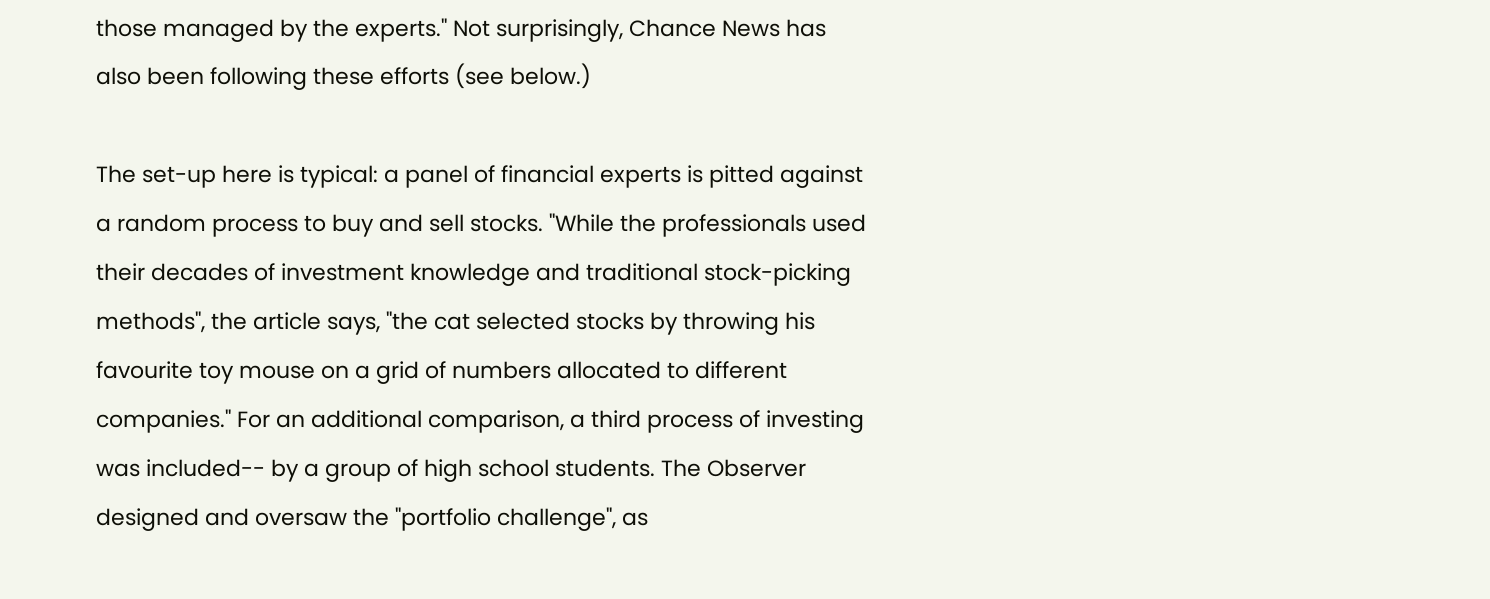those managed by the experts." Not surprisingly, Chance News has also been following these efforts (see below.)

The set-up here is typical: a panel of financial experts is pitted against a random process to buy and sell stocks. "While the professionals used their decades of investment knowledge and traditional stock-picking methods", the article says, "the cat selected stocks by throwing his favourite toy mouse on a grid of numbers allocated to different companies." For an additional comparison, a third process of investing was included-- by a group of high school students. The Observer designed and oversaw the "portfolio challenge", as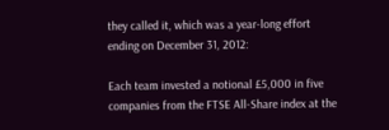they called it, which was a year-long effort ending on December 31, 2012:

Each team invested a notional £5,000 in five companies from the FTSE All-Share index at the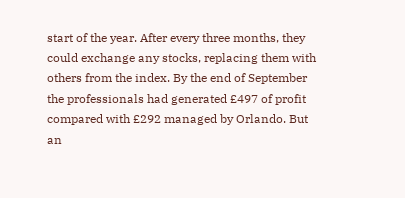start of the year. After every three months, they could exchange any stocks, replacing them with others from the index. By the end of September the professionals had generated £497 of profit compared with £292 managed by Orlando. But an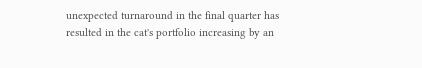unexpected turnaround in the final quarter has resulted in the cat's portfolio increasing by an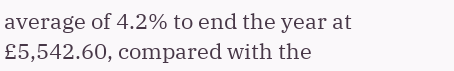average of 4.2% to end the year at £5,542.60, compared with the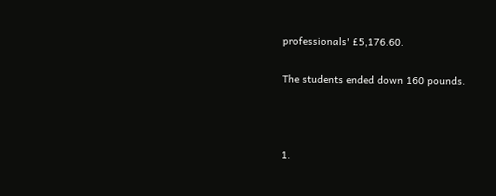professionals' £5,176.60.

The students ended down 160 pounds.



1.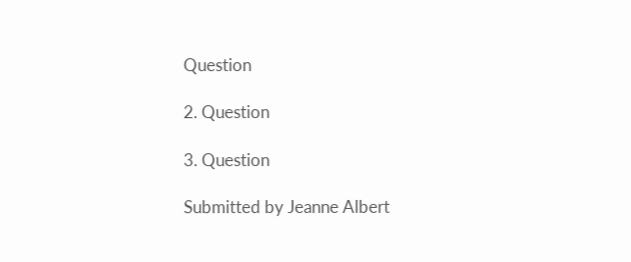Question

2. Question

3. Question

Submitted by Jeanne Albert